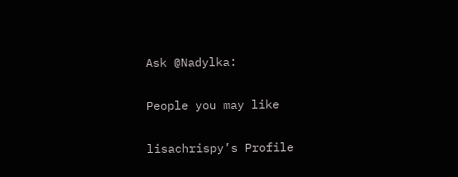Ask @Nadylka:

People you may like

lisachrispy’s Profile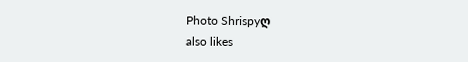Photo Shrispyღ
also likes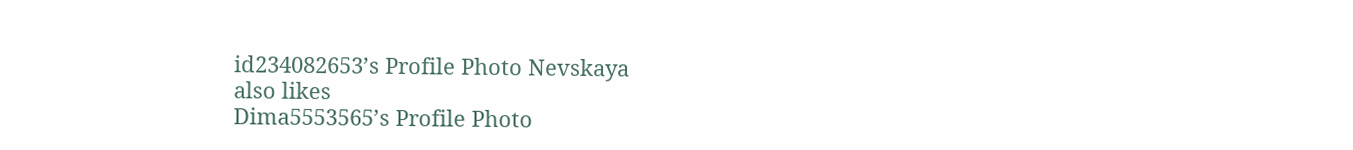id234082653’s Profile Photo Nevskaya
also likes
Dima5553565’s Profile Photo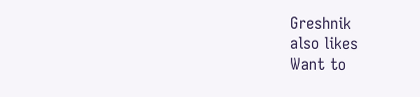Greshnik
also likes
Want to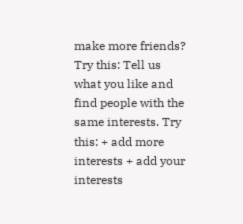make more friends? Try this: Tell us what you like and find people with the same interests. Try this: + add more interests + add your interests